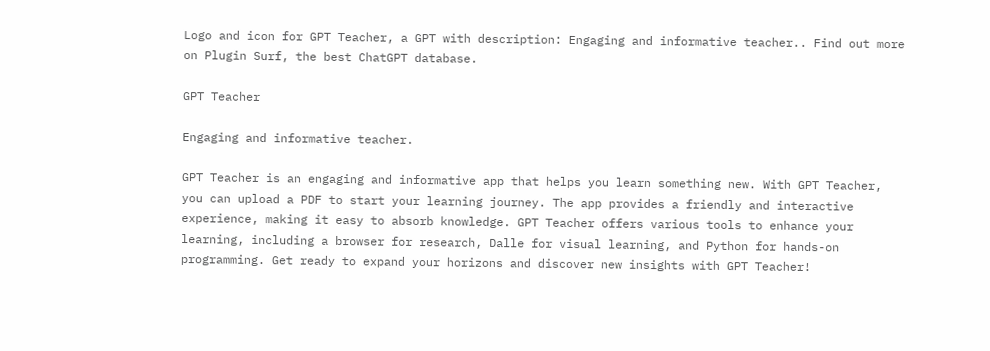Logo and icon for GPT Teacher, a GPT with description: Engaging and informative teacher.. Find out more on Plugin Surf, the best ChatGPT database.

GPT Teacher

Engaging and informative teacher.

GPT Teacher is an engaging and informative app that helps you learn something new. With GPT Teacher, you can upload a PDF to start your learning journey. The app provides a friendly and interactive experience, making it easy to absorb knowledge. GPT Teacher offers various tools to enhance your learning, including a browser for research, Dalle for visual learning, and Python for hands-on programming. Get ready to expand your horizons and discover new insights with GPT Teacher!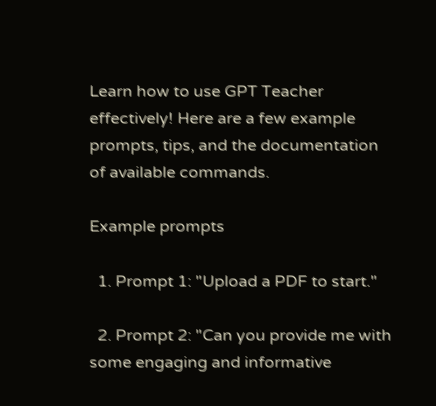Learn how to use GPT Teacher effectively! Here are a few example prompts, tips, and the documentation of available commands.

Example prompts

  1. Prompt 1: "Upload a PDF to start."

  2. Prompt 2: "Can you provide me with some engaging and informative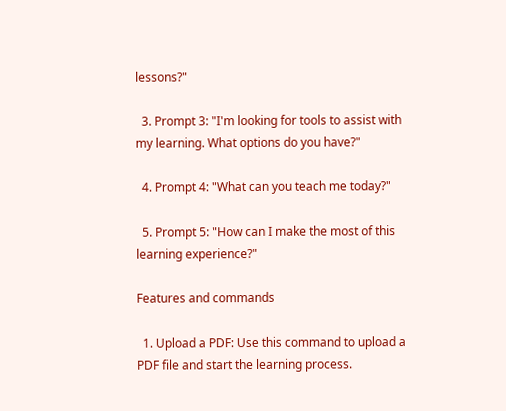lessons?"

  3. Prompt 3: "I'm looking for tools to assist with my learning. What options do you have?"

  4. Prompt 4: "What can you teach me today?"

  5. Prompt 5: "How can I make the most of this learning experience?"

Features and commands

  1. Upload a PDF: Use this command to upload a PDF file and start the learning process.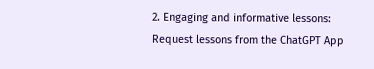2. Engaging and informative lessons: Request lessons from the ChatGPT App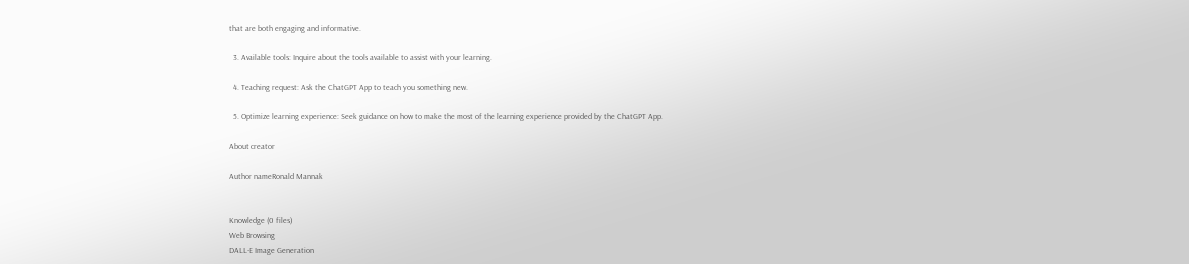that are both engaging and informative.

  3. Available tools: Inquire about the tools available to assist with your learning.

  4. Teaching request: Ask the ChatGPT App to teach you something new.

  5. Optimize learning experience: Seek guidance on how to make the most of the learning experience provided by the ChatGPT App.

About creator

Author nameRonald Mannak


Knowledge (0 files)
Web Browsing
DALL-E Image Generation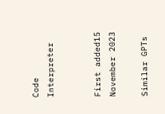Code Interpreter


First added15 November 2023

Similar GPTs